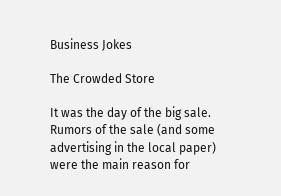Business Jokes

The Crowded Store

It was the day of the big sale. Rumors of the sale (and some
advertising in the local paper) were the main reason for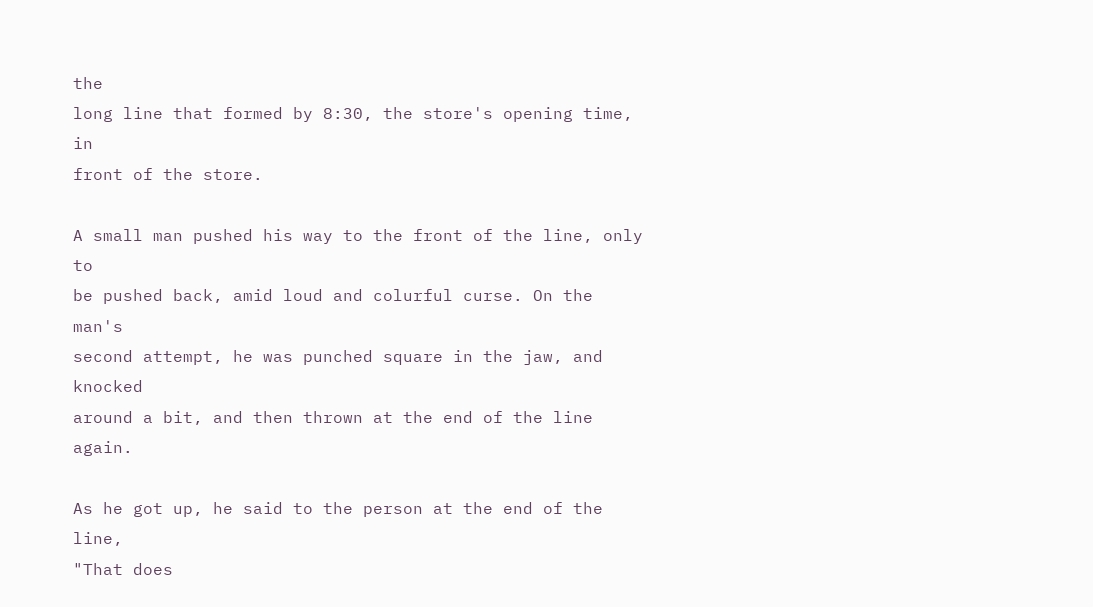the
long line that formed by 8:30, the store's opening time, in
front of the store.

A small man pushed his way to the front of the line, only to
be pushed back, amid loud and colurful curse. On the man's
second attempt, he was punched square in the jaw, and knocked
around a bit, and then thrown at the end of the line again.

As he got up, he said to the person at the end of the line,
"That does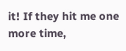it! If they hit me one more time,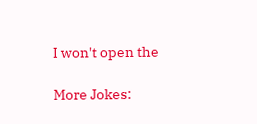I won't open the

More Jokes: